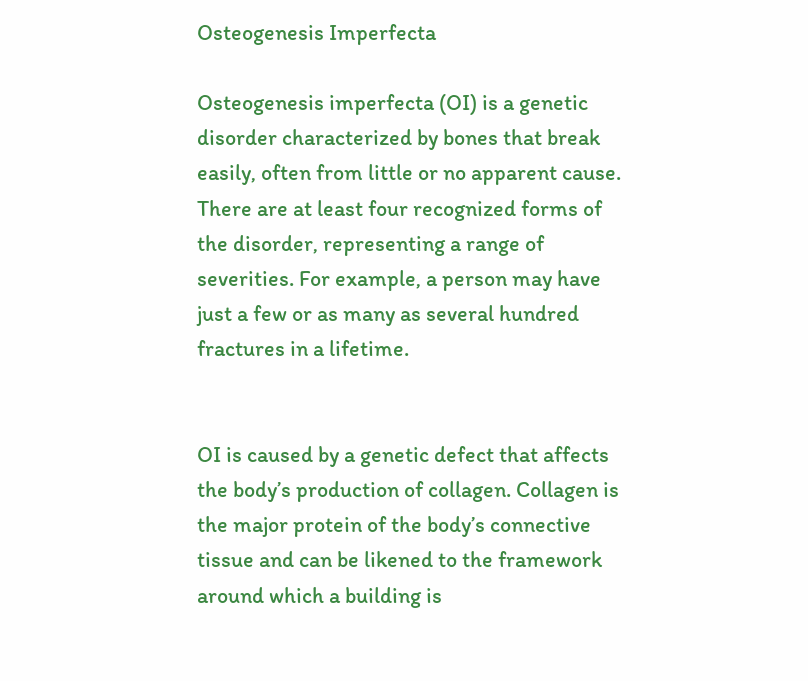Osteogenesis Imperfecta

Osteogenesis imperfecta (OI) is a genetic disorder characterized by bones that break easily, often from little or no apparent cause. There are at least four recognized forms of the disorder, representing a range of severities. For example, a person may have just a few or as many as several hundred fractures in a lifetime.


OI is caused by a genetic defect that affects the body’s production of collagen. Collagen is the major protein of the body’s connective tissue and can be likened to the framework around which a building is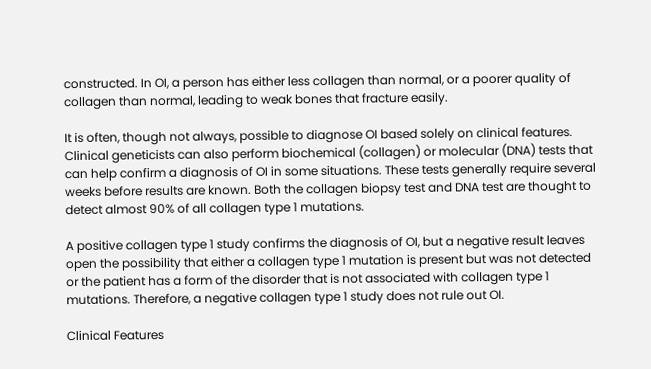constructed. In OI, a person has either less collagen than normal, or a poorer quality of collagen than normal, leading to weak bones that fracture easily.

It is often, though not always, possible to diagnose OI based solely on clinical features. Clinical geneticists can also perform biochemical (collagen) or molecular (DNA) tests that can help confirm a diagnosis of OI in some situations. These tests generally require several weeks before results are known. Both the collagen biopsy test and DNA test are thought to detect almost 90% of all collagen type 1 mutations.

A positive collagen type 1 study confirms the diagnosis of OI, but a negative result leaves open the possibility that either a collagen type 1 mutation is present but was not detected or the patient has a form of the disorder that is not associated with collagen type 1 mutations. Therefore, a negative collagen type 1 study does not rule out OI.

Clinical Features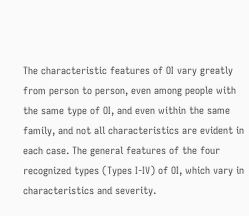The characteristic features of OI vary greatly from person to person, even among people with the same type of OI, and even within the same family, and not all characteristics are evident in each case. The general features of the four recognized types (Types I-IV) of OI, which vary in characteristics and severity.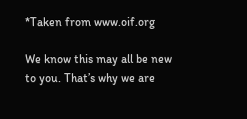*Taken from www.oif.org

We know this may all be new to you. That’s why we are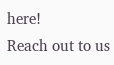here!
Reach out to us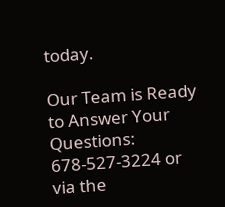today.

Our Team is Ready to Answer Your Questions:
678-527-3224 or via the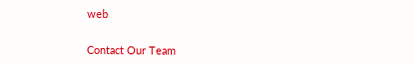web


Contact Our Team